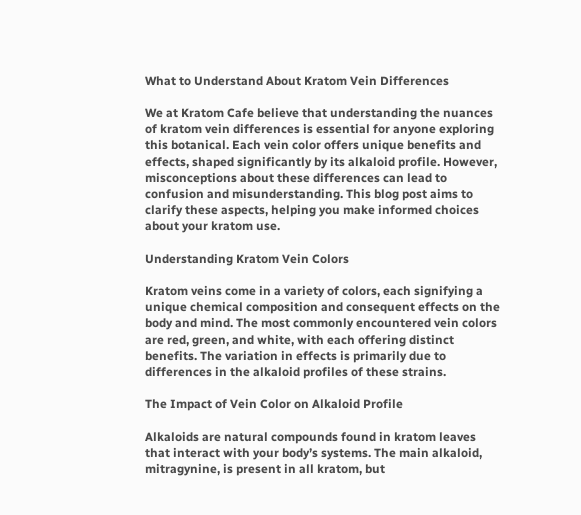What to Understand About Kratom Vein Differences

We at Kratom Cafe believe that understanding the nuances of kratom vein differences is essential for anyone exploring this botanical. Each vein color offers unique benefits and effects, shaped significantly by its alkaloid profile. However, misconceptions about these differences can lead to confusion and misunderstanding. This blog post aims to clarify these aspects, helping you make informed choices about your kratom use.

Understanding Kratom Vein Colors

Kratom veins come in a variety of colors, each signifying a unique chemical composition and consequent effects on the body and mind. The most commonly encountered vein colors are red, green, and white, with each offering distinct benefits. The variation in effects is primarily due to differences in the alkaloid profiles of these strains.

The Impact of Vein Color on Alkaloid Profile

Alkaloids are natural compounds found in kratom leaves that interact with your body’s systems. The main alkaloid, mitragynine, is present in all kratom, but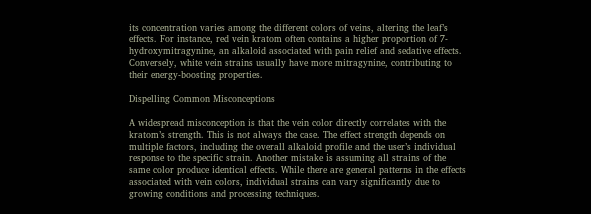its concentration varies among the different colors of veins, altering the leaf’s effects. For instance, red vein kratom often contains a higher proportion of 7-hydroxymitragynine, an alkaloid associated with pain relief and sedative effects. Conversely, white vein strains usually have more mitragynine, contributing to their energy-boosting properties.

Dispelling Common Misconceptions

A widespread misconception is that the vein color directly correlates with the kratom’s strength. This is not always the case. The effect strength depends on multiple factors, including the overall alkaloid profile and the user’s individual response to the specific strain. Another mistake is assuming all strains of the same color produce identical effects. While there are general patterns in the effects associated with vein colors, individual strains can vary significantly due to growing conditions and processing techniques.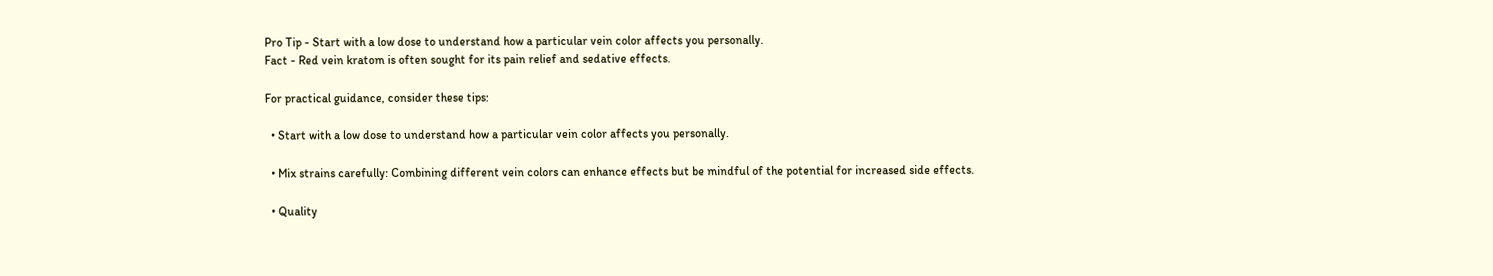Pro Tip - Start with a low dose to understand how a particular vein color affects you personally.
Fact - Red vein kratom is often sought for its pain relief and sedative effects.

For practical guidance, consider these tips:

  • Start with a low dose to understand how a particular vein color affects you personally.

  • Mix strains carefully: Combining different vein colors can enhance effects but be mindful of the potential for increased side effects.

  • Quality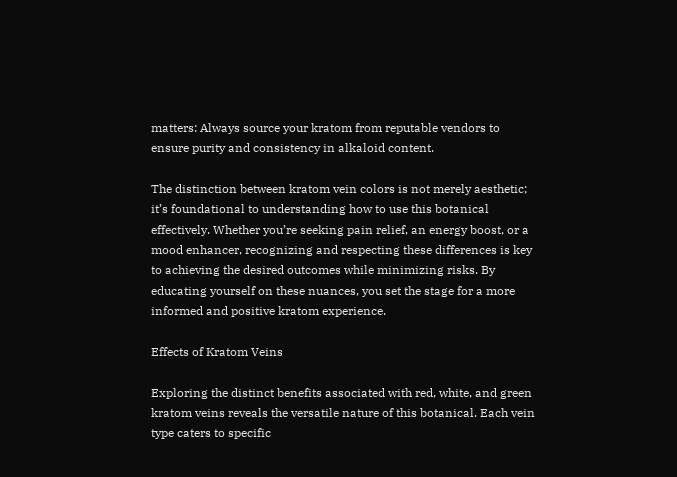matters: Always source your kratom from reputable vendors to ensure purity and consistency in alkaloid content.

The distinction between kratom vein colors is not merely aesthetic; it’s foundational to understanding how to use this botanical effectively. Whether you’re seeking pain relief, an energy boost, or a mood enhancer, recognizing and respecting these differences is key to achieving the desired outcomes while minimizing risks. By educating yourself on these nuances, you set the stage for a more informed and positive kratom experience.

Effects of Kratom Veins

Exploring the distinct benefits associated with red, white, and green kratom veins reveals the versatile nature of this botanical. Each vein type caters to specific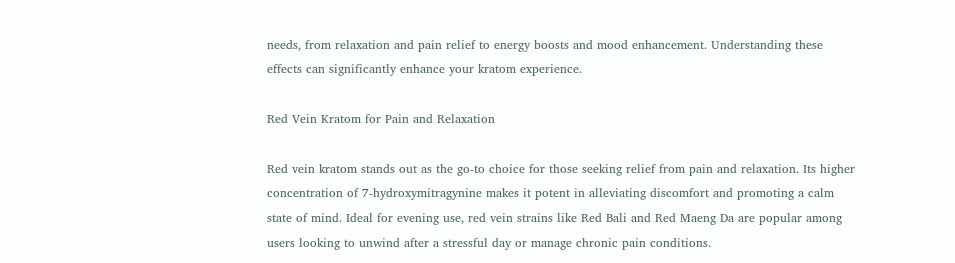needs, from relaxation and pain relief to energy boosts and mood enhancement. Understanding these effects can significantly enhance your kratom experience.

Red Vein Kratom for Pain and Relaxation

Red vein kratom stands out as the go-to choice for those seeking relief from pain and relaxation. Its higher concentration of 7-hydroxymitragynine makes it potent in alleviating discomfort and promoting a calm state of mind. Ideal for evening use, red vein strains like Red Bali and Red Maeng Da are popular among users looking to unwind after a stressful day or manage chronic pain conditions.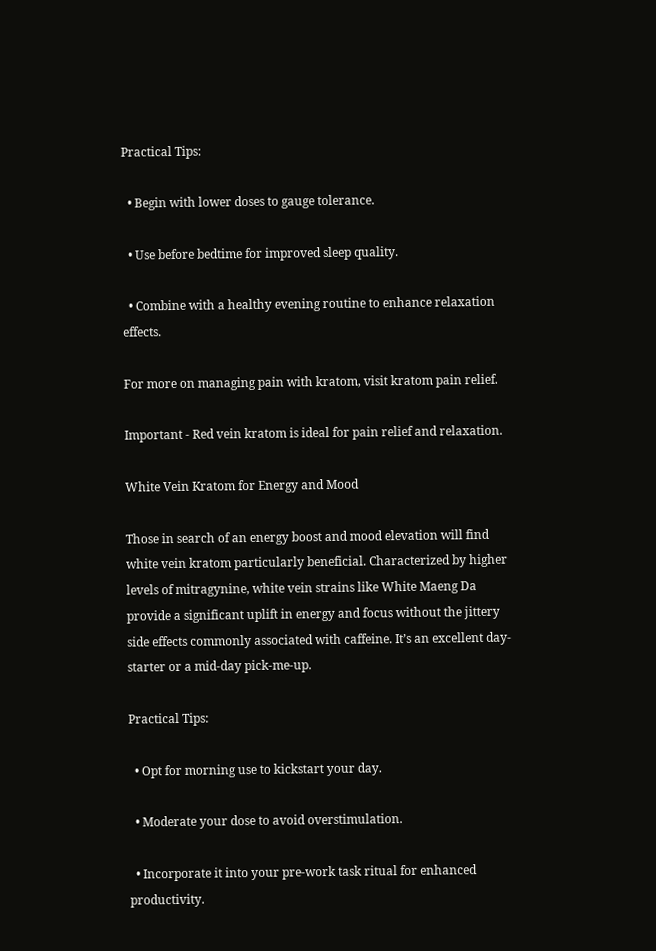Practical Tips:

  • Begin with lower doses to gauge tolerance.

  • Use before bedtime for improved sleep quality.

  • Combine with a healthy evening routine to enhance relaxation effects.

For more on managing pain with kratom, visit kratom pain relief.

Important - Red vein kratom is ideal for pain relief and relaxation.

White Vein Kratom for Energy and Mood

Those in search of an energy boost and mood elevation will find white vein kratom particularly beneficial. Characterized by higher levels of mitragynine, white vein strains like White Maeng Da provide a significant uplift in energy and focus without the jittery side effects commonly associated with caffeine. It’s an excellent day-starter or a mid-day pick-me-up.

Practical Tips:

  • Opt for morning use to kickstart your day.

  • Moderate your dose to avoid overstimulation.

  • Incorporate it into your pre-work task ritual for enhanced productivity.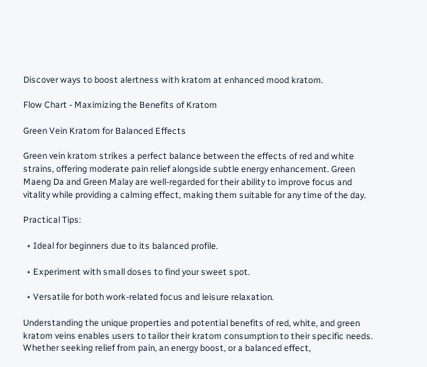Discover ways to boost alertness with kratom at enhanced mood kratom.

Flow Chart - Maximizing the Benefits of Kratom

Green Vein Kratom for Balanced Effects

Green vein kratom strikes a perfect balance between the effects of red and white strains, offering moderate pain relief alongside subtle energy enhancement. Green Maeng Da and Green Malay are well-regarded for their ability to improve focus and vitality while providing a calming effect, making them suitable for any time of the day.

Practical Tips:

  • Ideal for beginners due to its balanced profile.

  • Experiment with small doses to find your sweet spot.

  • Versatile for both work-related focus and leisure relaxation.

Understanding the unique properties and potential benefits of red, white, and green kratom veins enables users to tailor their kratom consumption to their specific needs. Whether seeking relief from pain, an energy boost, or a balanced effect,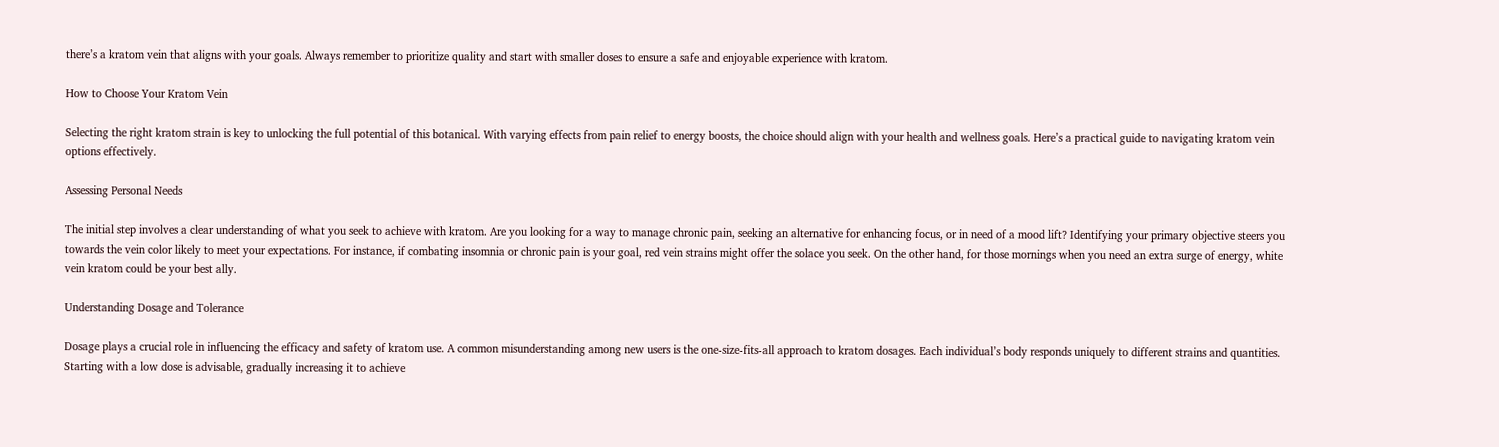there’s a kratom vein that aligns with your goals. Always remember to prioritize quality and start with smaller doses to ensure a safe and enjoyable experience with kratom.

How to Choose Your Kratom Vein

Selecting the right kratom strain is key to unlocking the full potential of this botanical. With varying effects from pain relief to energy boosts, the choice should align with your health and wellness goals. Here’s a practical guide to navigating kratom vein options effectively.

Assessing Personal Needs

The initial step involves a clear understanding of what you seek to achieve with kratom. Are you looking for a way to manage chronic pain, seeking an alternative for enhancing focus, or in need of a mood lift? Identifying your primary objective steers you towards the vein color likely to meet your expectations. For instance, if combating insomnia or chronic pain is your goal, red vein strains might offer the solace you seek. On the other hand, for those mornings when you need an extra surge of energy, white vein kratom could be your best ally.

Understanding Dosage and Tolerance

Dosage plays a crucial role in influencing the efficacy and safety of kratom use. A common misunderstanding among new users is the one-size-fits-all approach to kratom dosages. Each individual’s body responds uniquely to different strains and quantities. Starting with a low dose is advisable, gradually increasing it to achieve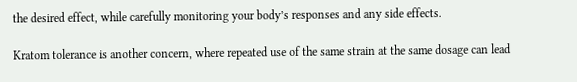the desired effect, while carefully monitoring your body’s responses and any side effects.

Kratom tolerance is another concern, where repeated use of the same strain at the same dosage can lead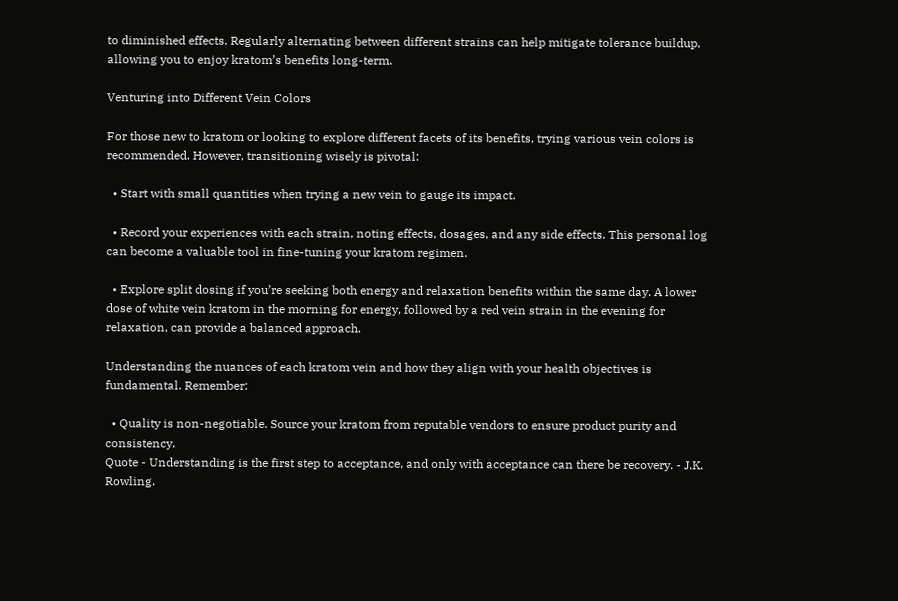to diminished effects. Regularly alternating between different strains can help mitigate tolerance buildup, allowing you to enjoy kratom’s benefits long-term.

Venturing into Different Vein Colors

For those new to kratom or looking to explore different facets of its benefits, trying various vein colors is recommended. However, transitioning wisely is pivotal:

  • Start with small quantities when trying a new vein to gauge its impact.

  • Record your experiences with each strain, noting effects, dosages, and any side effects. This personal log can become a valuable tool in fine-tuning your kratom regimen.

  • Explore split dosing if you’re seeking both energy and relaxation benefits within the same day. A lower dose of white vein kratom in the morning for energy, followed by a red vein strain in the evening for relaxation, can provide a balanced approach.

Understanding the nuances of each kratom vein and how they align with your health objectives is fundamental. Remember:

  • Quality is non-negotiable. Source your kratom from reputable vendors to ensure product purity and consistency.
Quote - Understanding is the first step to acceptance, and only with acceptance can there be recovery. - J.K. Rowling.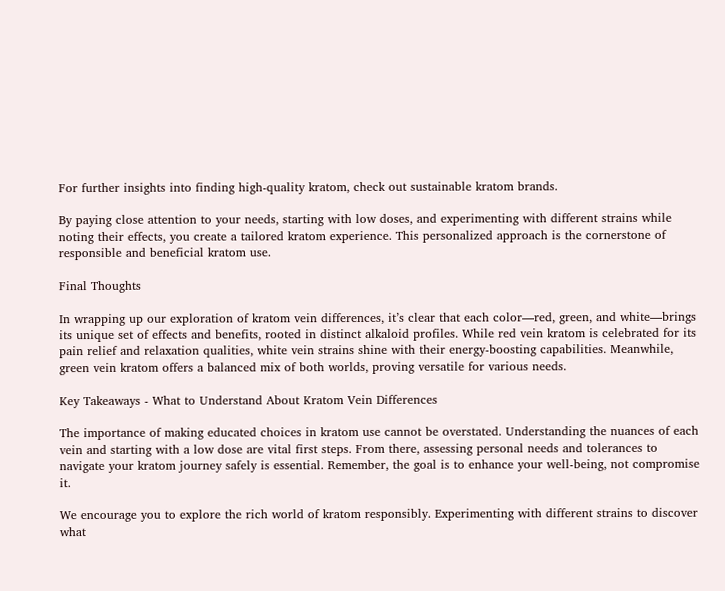For further insights into finding high-quality kratom, check out sustainable kratom brands.

By paying close attention to your needs, starting with low doses, and experimenting with different strains while noting their effects, you create a tailored kratom experience. This personalized approach is the cornerstone of responsible and beneficial kratom use.

Final Thoughts

In wrapping up our exploration of kratom vein differences, it’s clear that each color—red, green, and white—brings its unique set of effects and benefits, rooted in distinct alkaloid profiles. While red vein kratom is celebrated for its pain relief and relaxation qualities, white vein strains shine with their energy-boosting capabilities. Meanwhile, green vein kratom offers a balanced mix of both worlds, proving versatile for various needs.

Key Takeaways - What to Understand About Kratom Vein Differences

The importance of making educated choices in kratom use cannot be overstated. Understanding the nuances of each vein and starting with a low dose are vital first steps. From there, assessing personal needs and tolerances to navigate your kratom journey safely is essential. Remember, the goal is to enhance your well-being, not compromise it.

We encourage you to explore the rich world of kratom responsibly. Experimenting with different strains to discover what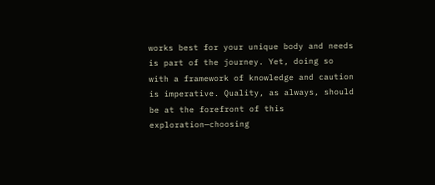works best for your unique body and needs is part of the journey. Yet, doing so with a framework of knowledge and caution is imperative. Quality, as always, should be at the forefront of this exploration—choosing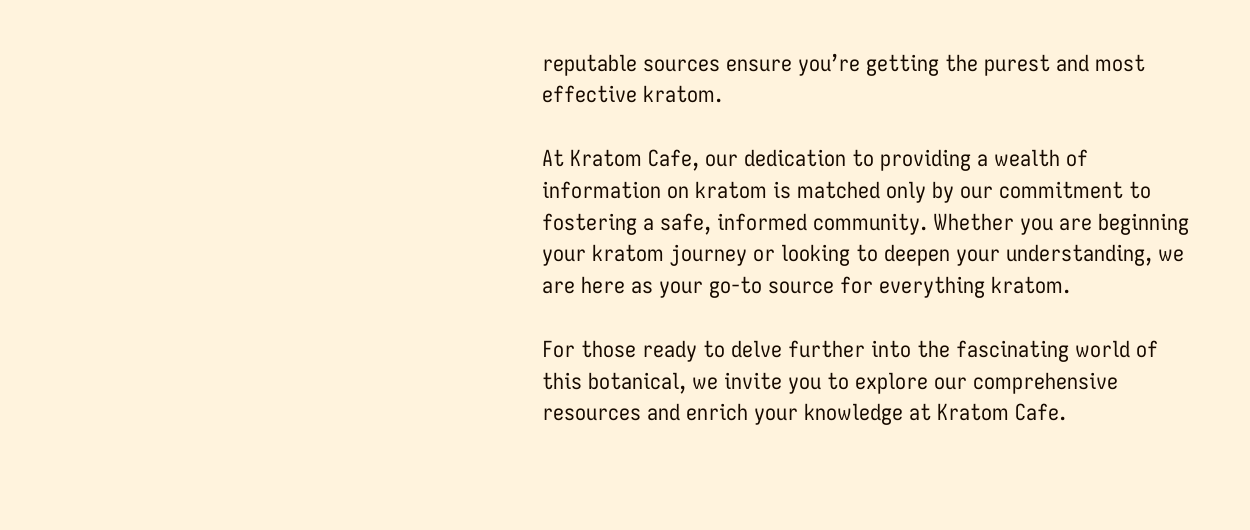reputable sources ensure you’re getting the purest and most effective kratom.

At Kratom Cafe, our dedication to providing a wealth of information on kratom is matched only by our commitment to fostering a safe, informed community. Whether you are beginning your kratom journey or looking to deepen your understanding, we are here as your go-to source for everything kratom.

For those ready to delve further into the fascinating world of this botanical, we invite you to explore our comprehensive resources and enrich your knowledge at Kratom Cafe.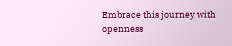Embrace this journey with openness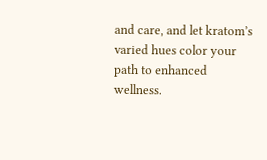and care, and let kratom’s varied hues color your path to enhanced wellness.